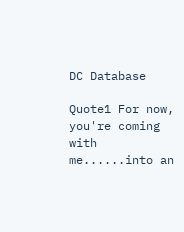DC Database

Quote1 For now, you're coming with me......into an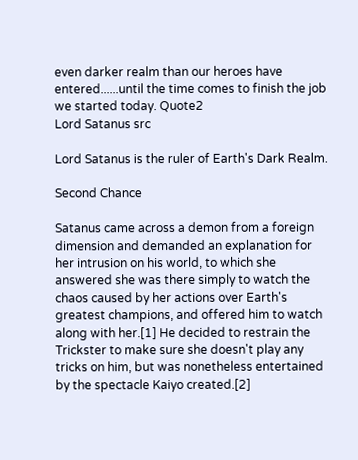even darker realm than our heroes have entered......until the time comes to finish the job we started today. Quote2
Lord Satanus src

Lord Satanus is the ruler of Earth's Dark Realm.

Second Chance

Satanus came across a demon from a foreign dimension and demanded an explanation for her intrusion on his world, to which she answered she was there simply to watch the chaos caused by her actions over Earth's greatest champions, and offered him to watch along with her.[1] He decided to restrain the Trickster to make sure she doesn't play any tricks on him, but was nonetheless entertained by the spectacle Kaiyo created.[2]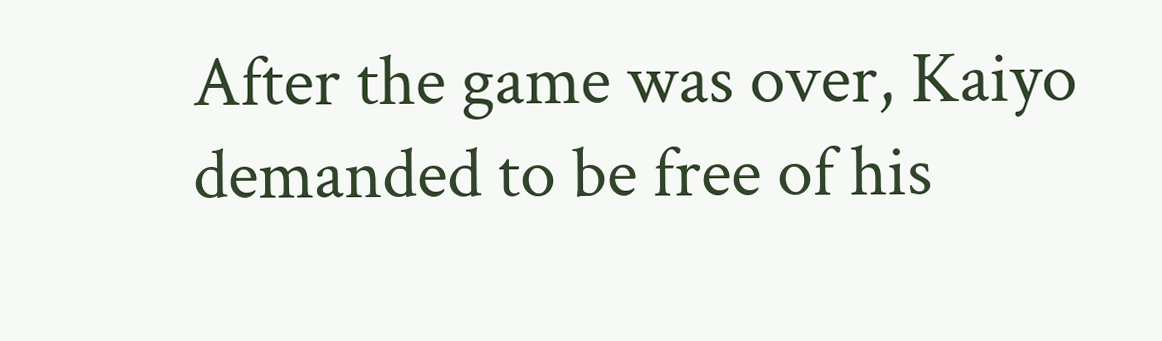After the game was over, Kaiyo demanded to be free of his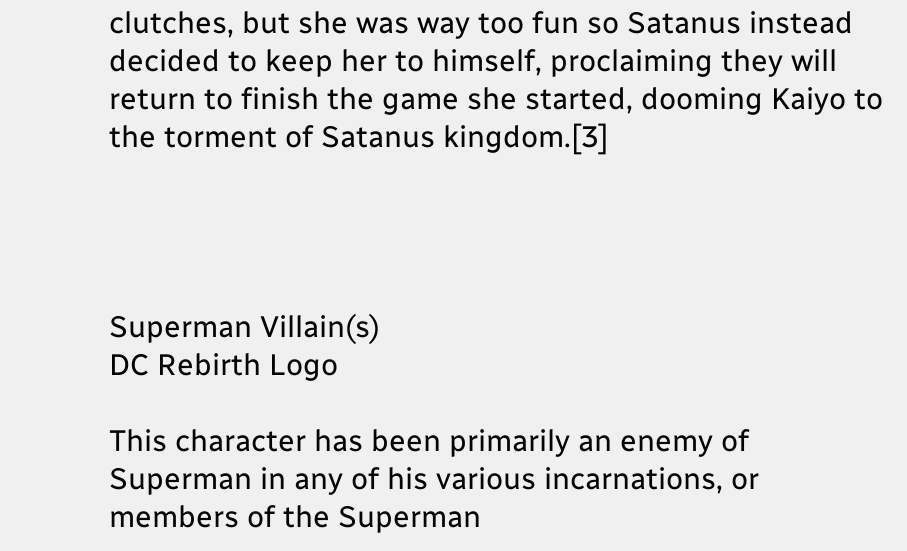clutches, but she was way too fun so Satanus instead decided to keep her to himself, proclaiming they will return to finish the game she started, dooming Kaiyo to the torment of Satanus kingdom.[3]




Superman Villain(s)
DC Rebirth Logo

This character has been primarily an enemy of Superman in any of his various incarnations, or members of the Superman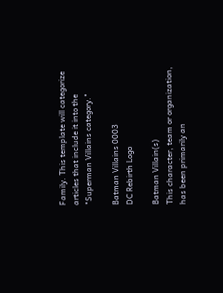Family. This template will categorize articles that include it into the "Superman Villains category."

Batman Villains 0003
DC Rebirth Logo

Batman Villain(s)
This character, team or organization, has been primarily an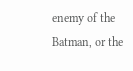enemy of the Batman, or the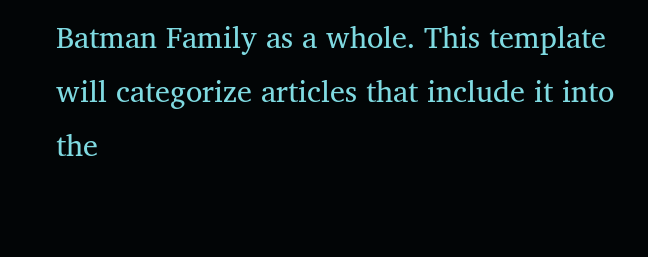Batman Family as a whole. This template will categorize articles that include it into the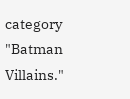category "Batman Villains."